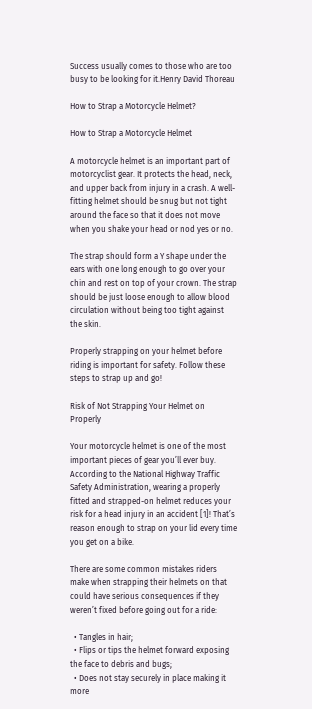Success usually comes to those who are too busy to be looking for it.Henry David Thoreau

How to Strap a Motorcycle Helmet?

How to Strap a Motorcycle Helmet

A motorcycle helmet is an important part of motorcyclist gear. It protects the head, neck, and upper back from injury in a crash. A well-fitting helmet should be snug but not tight around the face so that it does not move when you shake your head or nod yes or no.

The strap should form a Y shape under the ears with one long enough to go over your chin and rest on top of your crown. The strap should be just loose enough to allow blood circulation without being too tight against the skin.

Properly strapping on your helmet before riding is important for safety. Follow these steps to strap up and go!

Risk of Not Strapping Your Helmet on Properly

Your motorcycle helmet is one of the most important pieces of gear you’ll ever buy. According to the National Highway Traffic Safety Administration, wearing a properly fitted and strapped-on helmet reduces your risk for a head injury in an accident [1]! That’s reason enough to strap on your lid every time you get on a bike.

There are some common mistakes riders make when strapping their helmets on that could have serious consequences if they weren’t fixed before going out for a ride:

  • Tangles in hair;
  • Flips or tips the helmet forward exposing the face to debris and bugs;
  • Does not stay securely in place making it more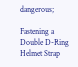dangerous;

Fastening a Double D-Ring Helmet Strap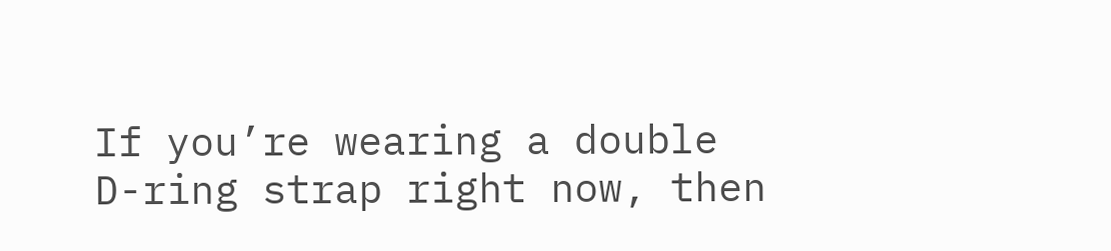If you’re wearing a double D-ring strap right now, then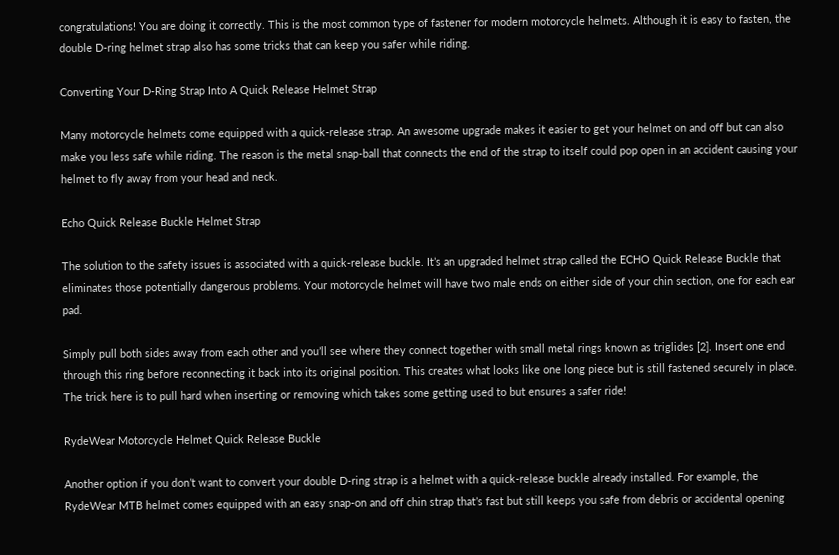congratulations! You are doing it correctly. This is the most common type of fastener for modern motorcycle helmets. Although it is easy to fasten, the double D-ring helmet strap also has some tricks that can keep you safer while riding.

Converting Your D-Ring Strap Into A Quick Release Helmet Strap

Many motorcycle helmets come equipped with a quick-release strap. An awesome upgrade makes it easier to get your helmet on and off but can also make you less safe while riding. The reason is the metal snap-ball that connects the end of the strap to itself could pop open in an accident causing your helmet to fly away from your head and neck.

Echo Quick Release Buckle Helmet Strap

The solution to the safety issues is associated with a quick-release buckle. It’s an upgraded helmet strap called the ECHO Quick Release Buckle that eliminates those potentially dangerous problems. Your motorcycle helmet will have two male ends on either side of your chin section, one for each ear pad.

Simply pull both sides away from each other and you’ll see where they connect together with small metal rings known as triglides [2]. Insert one end through this ring before reconnecting it back into its original position. This creates what looks like one long piece but is still fastened securely in place. The trick here is to pull hard when inserting or removing which takes some getting used to but ensures a safer ride!

RydeWear Motorcycle Helmet Quick Release Buckle

Another option if you don’t want to convert your double D-ring strap is a helmet with a quick-release buckle already installed. For example, the RydeWear MTB helmet comes equipped with an easy snap-on and off chin strap that’s fast but still keeps you safe from debris or accidental opening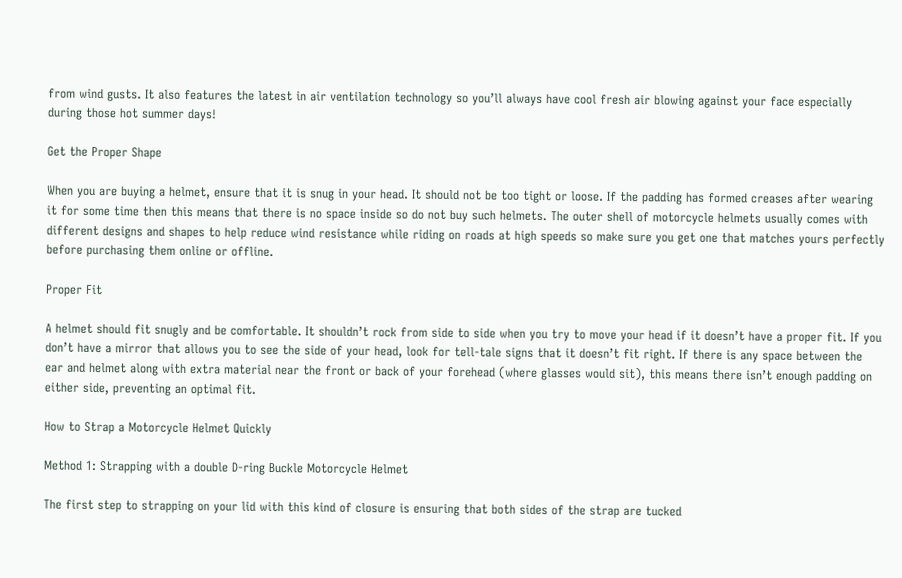from wind gusts. It also features the latest in air ventilation technology so you’ll always have cool fresh air blowing against your face especially during those hot summer days!

Get the Proper Shape

When you are buying a helmet, ensure that it is snug in your head. It should not be too tight or loose. If the padding has formed creases after wearing it for some time then this means that there is no space inside so do not buy such helmets. The outer shell of motorcycle helmets usually comes with different designs and shapes to help reduce wind resistance while riding on roads at high speeds so make sure you get one that matches yours perfectly before purchasing them online or offline.

Proper Fit

A helmet should fit snugly and be comfortable. It shouldn’t rock from side to side when you try to move your head if it doesn’t have a proper fit. If you don’t have a mirror that allows you to see the side of your head, look for tell-tale signs that it doesn’t fit right. If there is any space between the ear and helmet along with extra material near the front or back of your forehead (where glasses would sit), this means there isn’t enough padding on either side, preventing an optimal fit.

How to Strap a Motorcycle Helmet Quickly

Method 1: Strapping with a double D-ring Buckle Motorcycle Helmet

The first step to strapping on your lid with this kind of closure is ensuring that both sides of the strap are tucked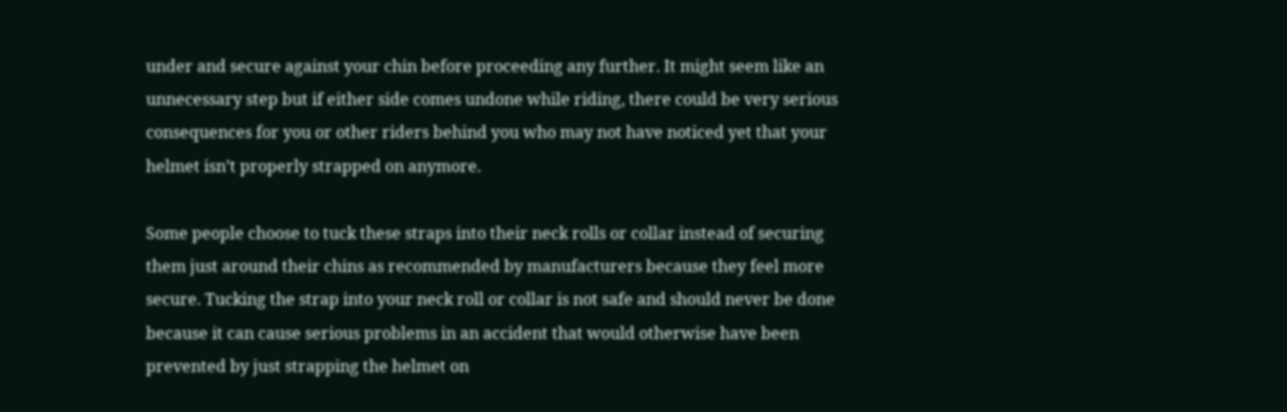under and secure against your chin before proceeding any further. It might seem like an unnecessary step but if either side comes undone while riding, there could be very serious consequences for you or other riders behind you who may not have noticed yet that your helmet isn’t properly strapped on anymore.

Some people choose to tuck these straps into their neck rolls or collar instead of securing them just around their chins as recommended by manufacturers because they feel more secure. Tucking the strap into your neck roll or collar is not safe and should never be done because it can cause serious problems in an accident that would otherwise have been prevented by just strapping the helmet on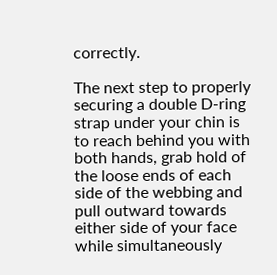correctly.

The next step to properly securing a double D-ring strap under your chin is to reach behind you with both hands, grab hold of the loose ends of each side of the webbing and pull outward towards either side of your face while simultaneously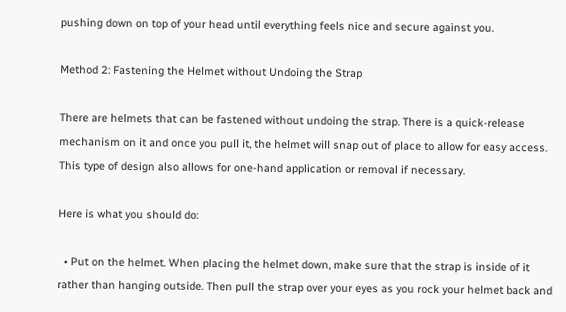pushing down on top of your head until everything feels nice and secure against you.

Method 2: Fastening the Helmet without Undoing the Strap

There are helmets that can be fastened without undoing the strap. There is a quick-release mechanism on it and once you pull it, the helmet will snap out of place to allow for easy access. This type of design also allows for one-hand application or removal if necessary.

Here is what you should do:

  • Put on the helmet. When placing the helmet down, make sure that the strap is inside of it rather than hanging outside. Then pull the strap over your eyes as you rock your helmet back and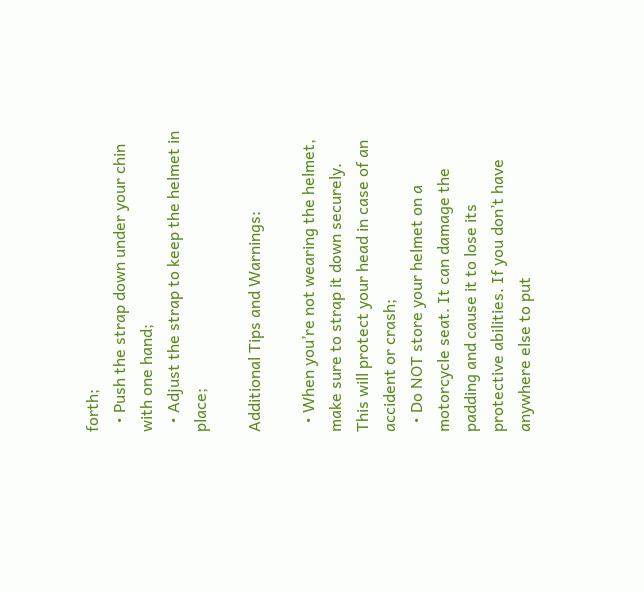forth;
  • Push the strap down under your chin with one hand;
  • Adjust the strap to keep the helmet in place;

Additional Tips and Warnings:

  • When you’re not wearing the helmet, make sure to strap it down securely. This will protect your head in case of an accident or crash;
  • Do NOT store your helmet on a motorcycle seat. It can damage the padding and cause it to lose its protective abilities. If you don’t have anywhere else to put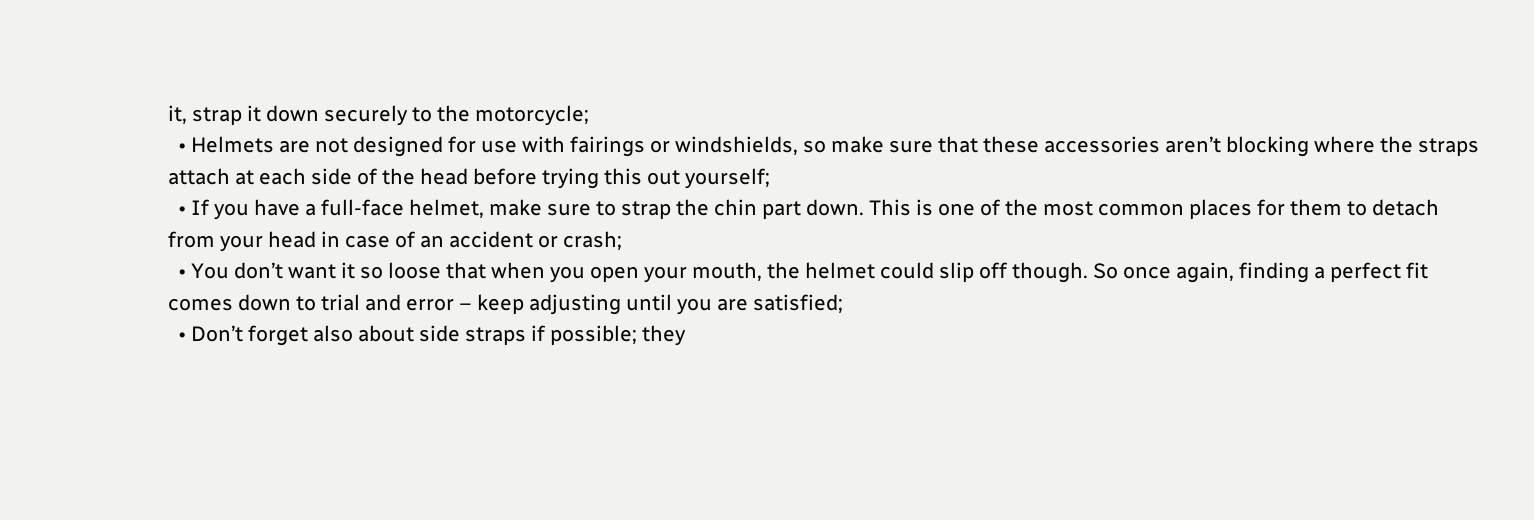it, strap it down securely to the motorcycle;
  • Helmets are not designed for use with fairings or windshields, so make sure that these accessories aren’t blocking where the straps attach at each side of the head before trying this out yourself;
  • If you have a full-face helmet, make sure to strap the chin part down. This is one of the most common places for them to detach from your head in case of an accident or crash;
  • You don’t want it so loose that when you open your mouth, the helmet could slip off though. So once again, finding a perfect fit comes down to trial and error – keep adjusting until you are satisfied;
  • Don’t forget also about side straps if possible; they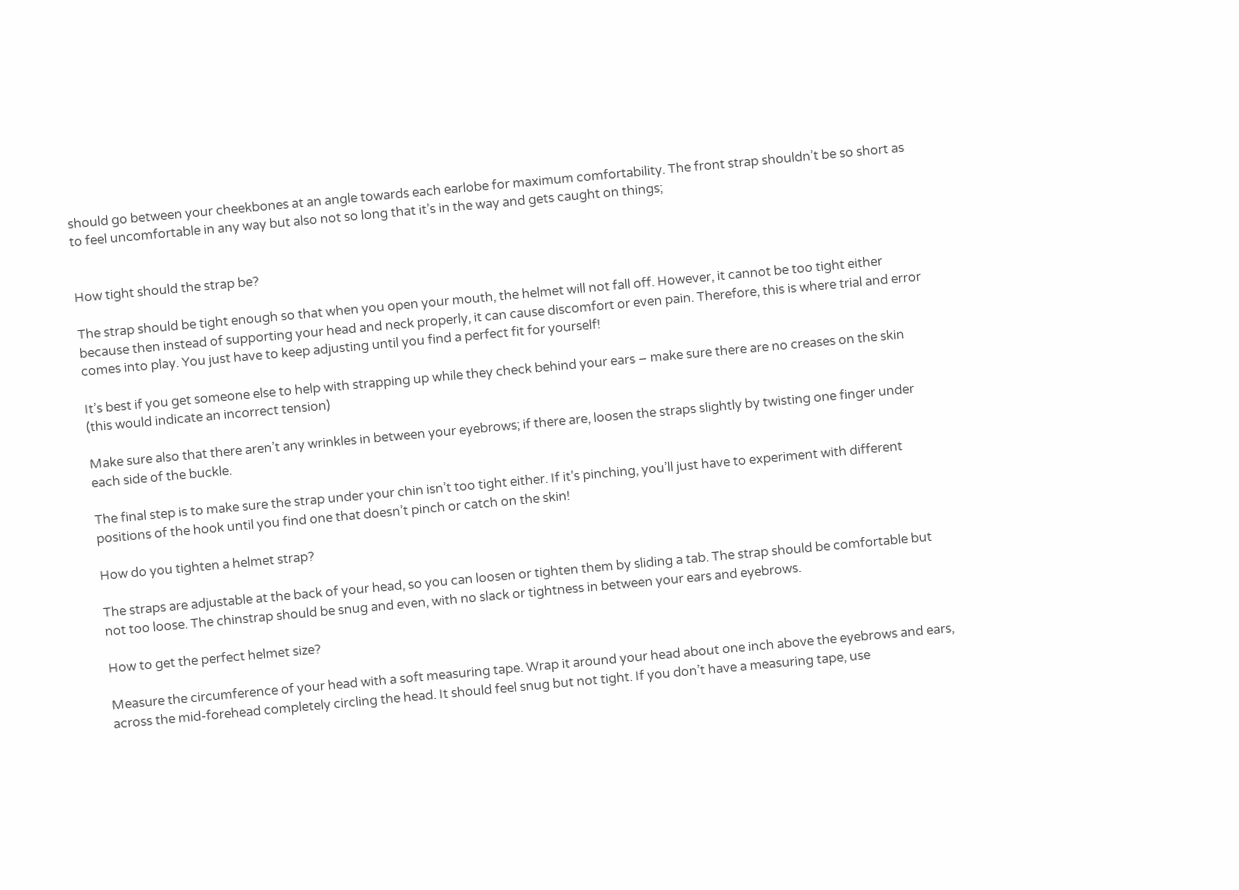should go between your cheekbones at an angle towards each earlobe for maximum comfortability. The front strap shouldn’t be so short as to feel uncomfortable in any way but also not so long that it’s in the way and gets caught on things;


How tight should the strap be?

The strap should be tight enough so that when you open your mouth, the helmet will not fall off. However, it cannot be too tight either because then instead of supporting your head and neck properly, it can cause discomfort or even pain. Therefore, this is where trial and error comes into play. You just have to keep adjusting until you find a perfect fit for yourself!

It’s best if you get someone else to help with strapping up while they check behind your ears – make sure there are no creases on the skin (this would indicate an incorrect tension)

Make sure also that there aren’t any wrinkles in between your eyebrows; if there are, loosen the straps slightly by twisting one finger under each side of the buckle.

The final step is to make sure the strap under your chin isn’t too tight either. If it’s pinching, you’ll just have to experiment with different positions of the hook until you find one that doesn’t pinch or catch on the skin!

How do you tighten a helmet strap?

The straps are adjustable at the back of your head, so you can loosen or tighten them by sliding a tab. The strap should be comfortable but not too loose. The chinstrap should be snug and even, with no slack or tightness in between your ears and eyebrows.

How to get the perfect helmet size?

Measure the circumference of your head with a soft measuring tape. Wrap it around your head about one inch above the eyebrows and ears, across the mid-forehead completely circling the head. It should feel snug but not tight. If you don’t have a measuring tape, use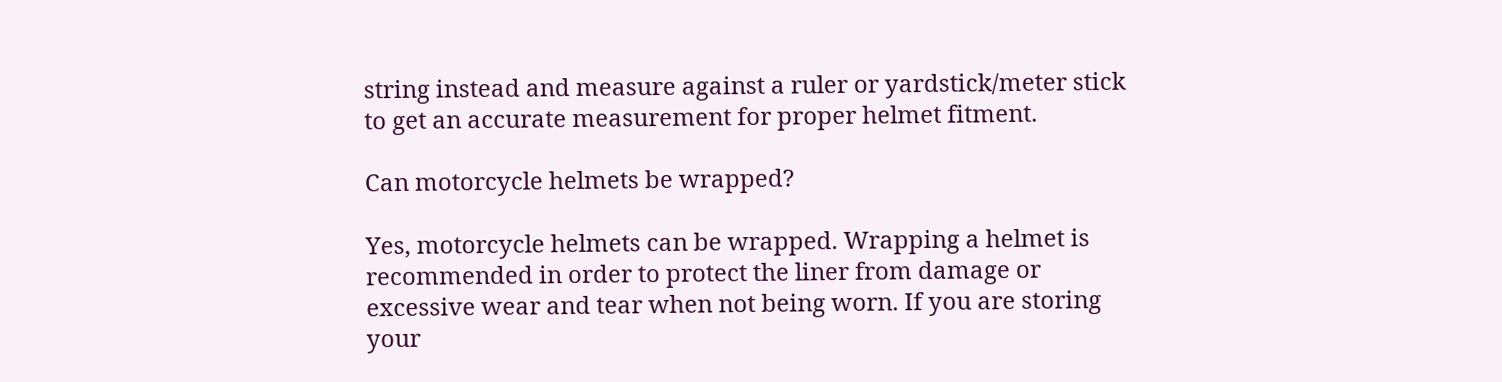string instead and measure against a ruler or yardstick/meter stick to get an accurate measurement for proper helmet fitment.

Can motorcycle helmets be wrapped?

Yes, motorcycle helmets can be wrapped. Wrapping a helmet is recommended in order to protect the liner from damage or excessive wear and tear when not being worn. If you are storing your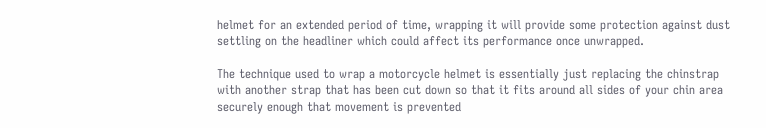helmet for an extended period of time, wrapping it will provide some protection against dust settling on the headliner which could affect its performance once unwrapped.

The technique used to wrap a motorcycle helmet is essentially just replacing the chinstrap with another strap that has been cut down so that it fits around all sides of your chin area securely enough that movement is prevented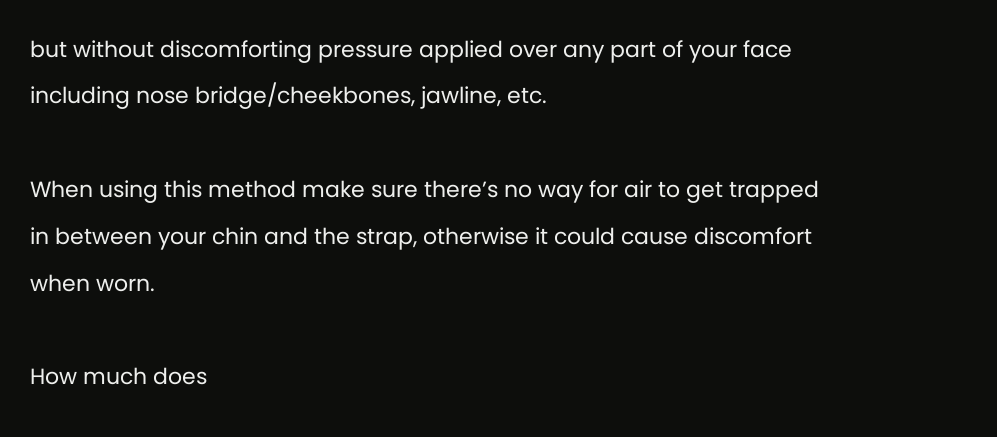but without discomforting pressure applied over any part of your face including nose bridge/cheekbones, jawline, etc.

When using this method make sure there’s no way for air to get trapped in between your chin and the strap, otherwise it could cause discomfort when worn.

How much does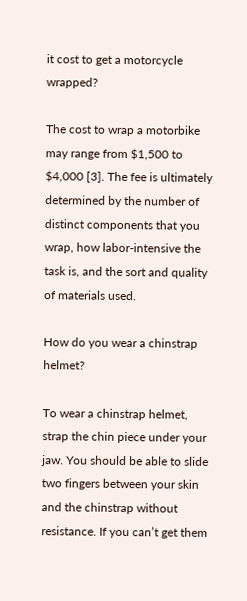it cost to get a motorcycle wrapped?

The cost to wrap a motorbike may range from $1,500 to $4,000 [3]. The fee is ultimately determined by the number of distinct components that you wrap, how labor-intensive the task is, and the sort and quality of materials used.

How do you wear a chinstrap helmet?

To wear a chinstrap helmet, strap the chin piece under your jaw. You should be able to slide two fingers between your skin and the chinstrap without resistance. If you can’t get them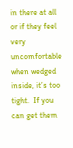in there at all or if they feel very uncomfortable when wedged inside, it’s too tight.  If you can get them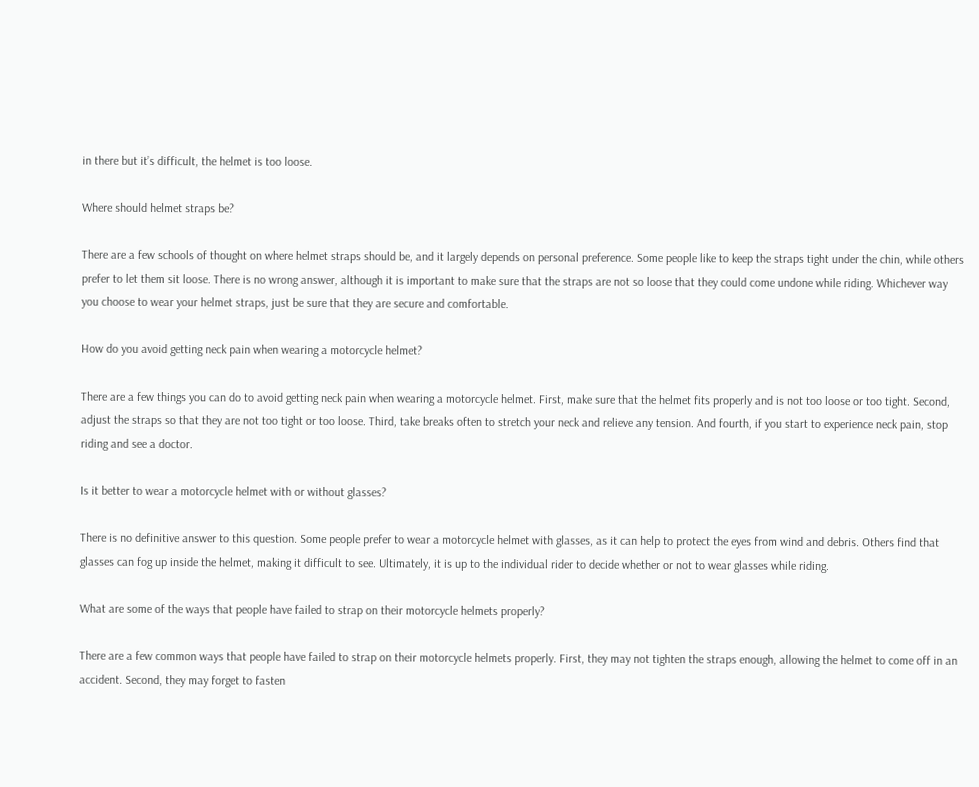in there but it’s difficult, the helmet is too loose.

Where should helmet straps be?

There are a few schools of thought on where helmet straps should be, and it largely depends on personal preference. Some people like to keep the straps tight under the chin, while others prefer to let them sit loose. There is no wrong answer, although it is important to make sure that the straps are not so loose that they could come undone while riding. Whichever way you choose to wear your helmet straps, just be sure that they are secure and comfortable.

How do you avoid getting neck pain when wearing a motorcycle helmet?

There are a few things you can do to avoid getting neck pain when wearing a motorcycle helmet. First, make sure that the helmet fits properly and is not too loose or too tight. Second, adjust the straps so that they are not too tight or too loose. Third, take breaks often to stretch your neck and relieve any tension. And fourth, if you start to experience neck pain, stop riding and see a doctor.

Is it better to wear a motorcycle helmet with or without glasses?

There is no definitive answer to this question. Some people prefer to wear a motorcycle helmet with glasses, as it can help to protect the eyes from wind and debris. Others find that glasses can fog up inside the helmet, making it difficult to see. Ultimately, it is up to the individual rider to decide whether or not to wear glasses while riding.

What are some of the ways that people have failed to strap on their motorcycle helmets properly?

There are a few common ways that people have failed to strap on their motorcycle helmets properly. First, they may not tighten the straps enough, allowing the helmet to come off in an accident. Second, they may forget to fasten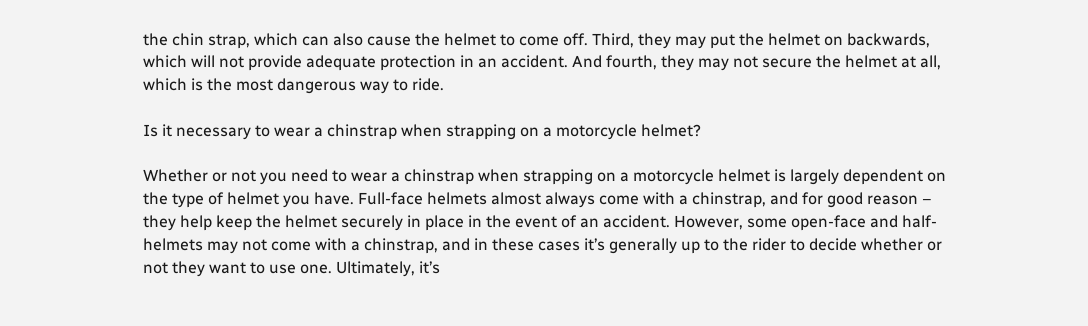the chin strap, which can also cause the helmet to come off. Third, they may put the helmet on backwards, which will not provide adequate protection in an accident. And fourth, they may not secure the helmet at all, which is the most dangerous way to ride.

Is it necessary to wear a chinstrap when strapping on a motorcycle helmet?

Whether or not you need to wear a chinstrap when strapping on a motorcycle helmet is largely dependent on the type of helmet you have. Full-face helmets almost always come with a chinstrap, and for good reason – they help keep the helmet securely in place in the event of an accident. However, some open-face and half-helmets may not come with a chinstrap, and in these cases it’s generally up to the rider to decide whether or not they want to use one. Ultimately, it’s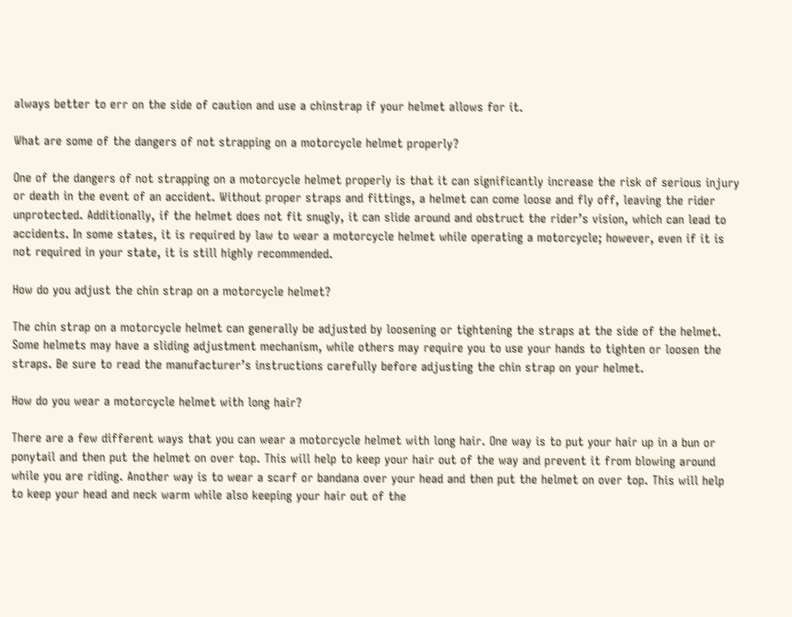always better to err on the side of caution and use a chinstrap if your helmet allows for it.

What are some of the dangers of not strapping on a motorcycle helmet properly?

One of the dangers of not strapping on a motorcycle helmet properly is that it can significantly increase the risk of serious injury or death in the event of an accident. Without proper straps and fittings, a helmet can come loose and fly off, leaving the rider unprotected. Additionally, if the helmet does not fit snugly, it can slide around and obstruct the rider’s vision, which can lead to accidents. In some states, it is required by law to wear a motorcycle helmet while operating a motorcycle; however, even if it is not required in your state, it is still highly recommended.

How do you adjust the chin strap on a motorcycle helmet?

The chin strap on a motorcycle helmet can generally be adjusted by loosening or tightening the straps at the side of the helmet. Some helmets may have a sliding adjustment mechanism, while others may require you to use your hands to tighten or loosen the straps. Be sure to read the manufacturer’s instructions carefully before adjusting the chin strap on your helmet.

How do you wear a motorcycle helmet with long hair?

There are a few different ways that you can wear a motorcycle helmet with long hair. One way is to put your hair up in a bun or ponytail and then put the helmet on over top. This will help to keep your hair out of the way and prevent it from blowing around while you are riding. Another way is to wear a scarf or bandana over your head and then put the helmet on over top. This will help to keep your head and neck warm while also keeping your hair out of the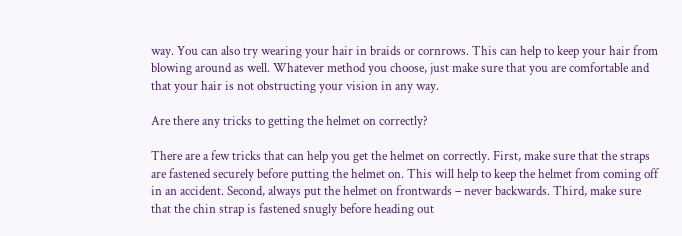way. You can also try wearing your hair in braids or cornrows. This can help to keep your hair from blowing around as well. Whatever method you choose, just make sure that you are comfortable and that your hair is not obstructing your vision in any way.

Are there any tricks to getting the helmet on correctly?

There are a few tricks that can help you get the helmet on correctly. First, make sure that the straps are fastened securely before putting the helmet on. This will help to keep the helmet from coming off in an accident. Second, always put the helmet on frontwards – never backwards. Third, make sure that the chin strap is fastened snugly before heading out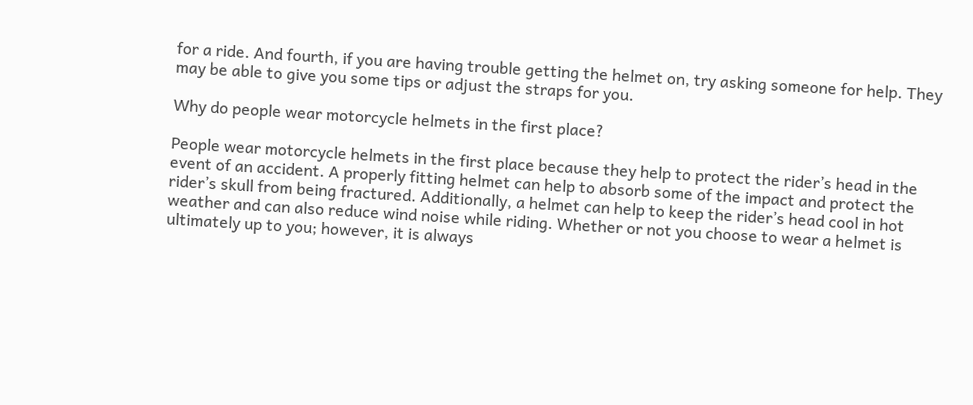for a ride. And fourth, if you are having trouble getting the helmet on, try asking someone for help. They may be able to give you some tips or adjust the straps for you.

Why do people wear motorcycle helmets in the first place?

People wear motorcycle helmets in the first place because they help to protect the rider’s head in the event of an accident. A properly fitting helmet can help to absorb some of the impact and protect the rider’s skull from being fractured. Additionally, a helmet can help to keep the rider’s head cool in hot weather and can also reduce wind noise while riding. Whether or not you choose to wear a helmet is ultimately up to you; however, it is always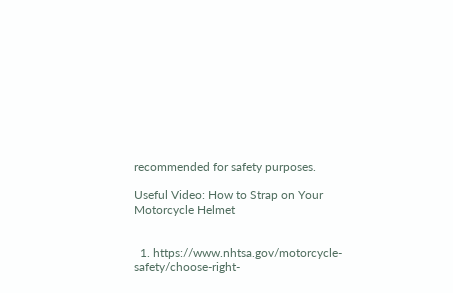recommended for safety purposes.

Useful Video: How to Strap on Your Motorcycle Helmet


  1. https://www.nhtsa.gov/motorcycle-safety/choose-right-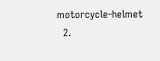motorcycle-helmet
  2.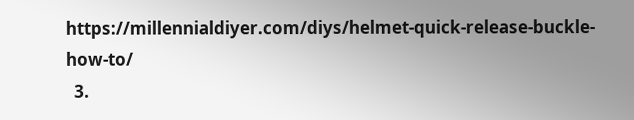https://millennialdiyer.com/diys/helmet-quick-release-buckle-how-to/
  3.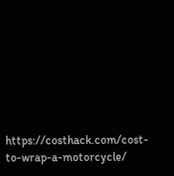https://costhack.com/cost-to-wrap-a-motorcycle/